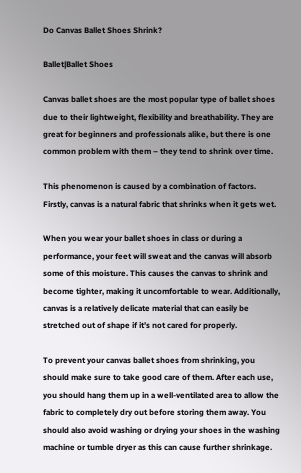Do Canvas Ballet Shoes Shrink?

Ballet|Ballet Shoes

Canvas ballet shoes are the most popular type of ballet shoes due to their lightweight, flexibility and breathability. They are great for beginners and professionals alike, but there is one common problem with them – they tend to shrink over time.

This phenomenon is caused by a combination of factors. Firstly, canvas is a natural fabric that shrinks when it gets wet.

When you wear your ballet shoes in class or during a performance, your feet will sweat and the canvas will absorb some of this moisture. This causes the canvas to shrink and become tighter, making it uncomfortable to wear. Additionally, canvas is a relatively delicate material that can easily be stretched out of shape if it’s not cared for properly.

To prevent your canvas ballet shoes from shrinking, you should make sure to take good care of them. After each use, you should hang them up in a well-ventilated area to allow the fabric to completely dry out before storing them away. You should also avoid washing or drying your shoes in the washing machine or tumble dryer as this can cause further shrinkage.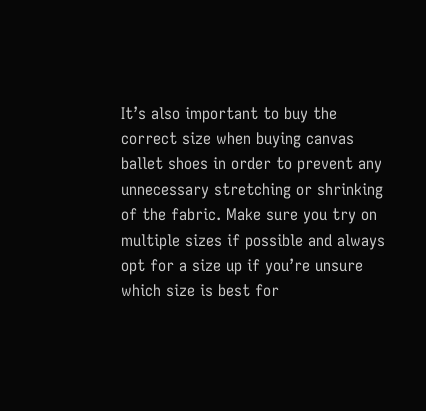It’s also important to buy the correct size when buying canvas ballet shoes in order to prevent any unnecessary stretching or shrinking of the fabric. Make sure you try on multiple sizes if possible and always opt for a size up if you’re unsure which size is best for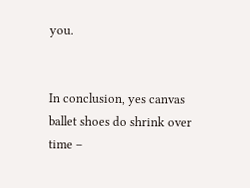you.


In conclusion, yes canvas ballet shoes do shrink over time –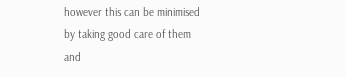however this can be minimised by taking good care of them and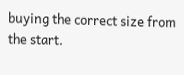buying the correct size from the start.